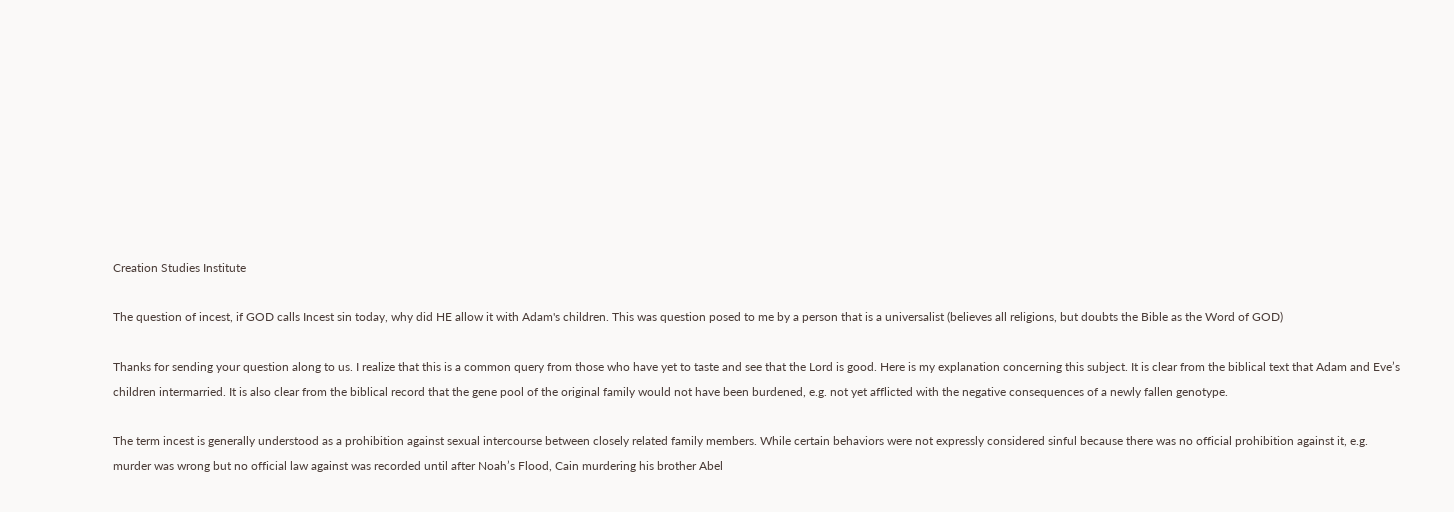Creation Studies Institute

The question of incest, if GOD calls Incest sin today, why did HE allow it with Adam's children. This was question posed to me by a person that is a universalist (believes all religions, but doubts the Bible as the Word of GOD)

Thanks for sending your question along to us. I realize that this is a common query from those who have yet to taste and see that the Lord is good. Here is my explanation concerning this subject. It is clear from the biblical text that Adam and Eve’s children intermarried. It is also clear from the biblical record that the gene pool of the original family would not have been burdened, e.g. not yet afflicted with the negative consequences of a newly fallen genotype.

The term incest is generally understood as a prohibition against sexual intercourse between closely related family members. While certain behaviors were not expressly considered sinful because there was no official prohibition against it, e.g. murder was wrong but no official law against was recorded until after Noah’s Flood, Cain murdering his brother Abel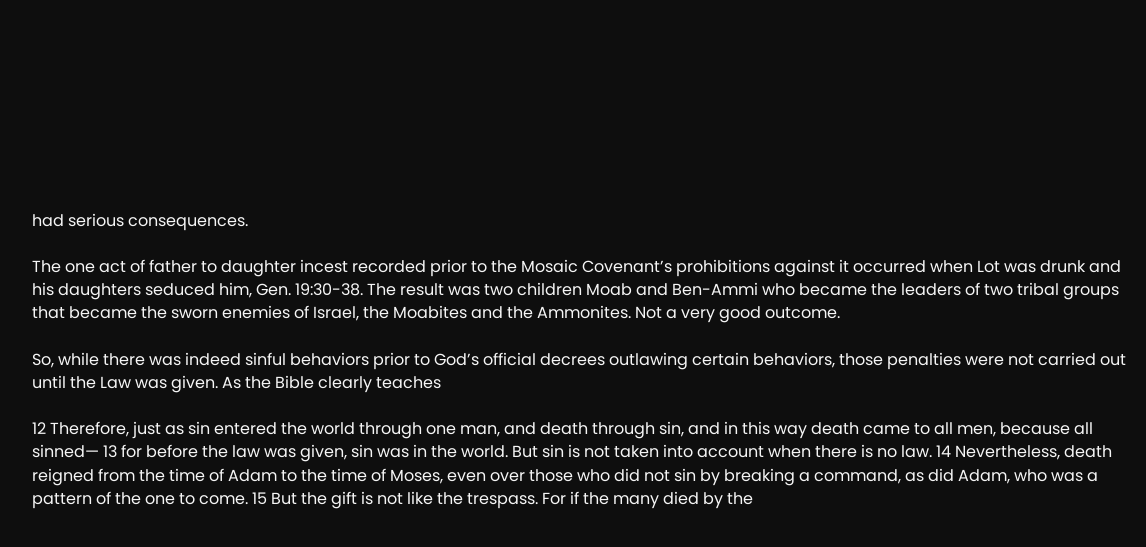had serious consequences.

The one act of father to daughter incest recorded prior to the Mosaic Covenant’s prohibitions against it occurred when Lot was drunk and his daughters seduced him, Gen. 19:30-38. The result was two children Moab and Ben-Ammi who became the leaders of two tribal groups that became the sworn enemies of Israel, the Moabites and the Ammonites. Not a very good outcome.

So, while there was indeed sinful behaviors prior to God’s official decrees outlawing certain behaviors, those penalties were not carried out until the Law was given. As the Bible clearly teaches

12 Therefore, just as sin entered the world through one man, and death through sin, and in this way death came to all men, because all sinned— 13 for before the law was given, sin was in the world. But sin is not taken into account when there is no law. 14 Nevertheless, death reigned from the time of Adam to the time of Moses, even over those who did not sin by breaking a command, as did Adam, who was a pattern of the one to come. 15 But the gift is not like the trespass. For if the many died by the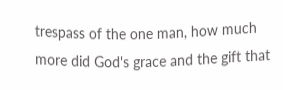trespass of the one man, how much more did God's grace and the gift that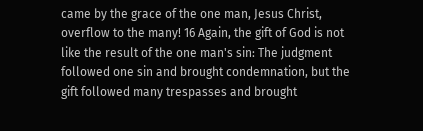came by the grace of the one man, Jesus Christ, overflow to the many! 16 Again, the gift of God is not like the result of the one man's sin: The judgment followed one sin and brought condemnation, but the gift followed many trespasses and brought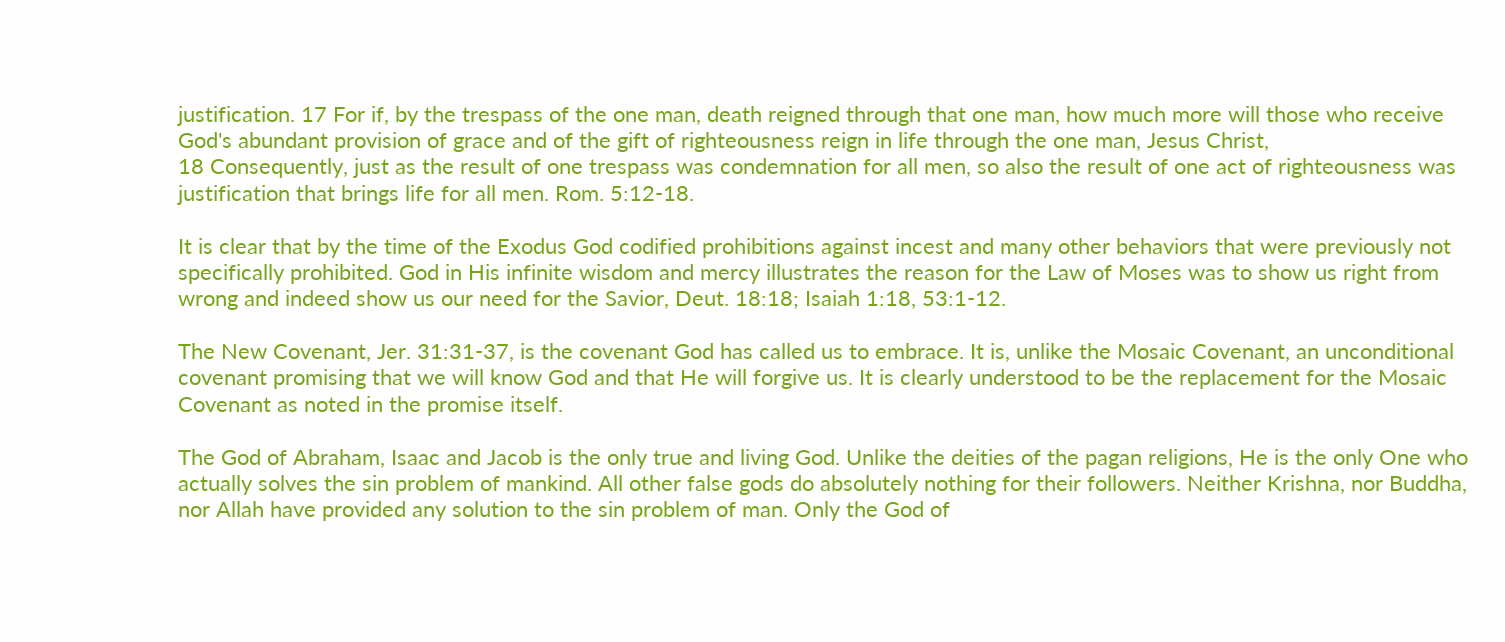justification. 17 For if, by the trespass of the one man, death reigned through that one man, how much more will those who receive God's abundant provision of grace and of the gift of righteousness reign in life through the one man, Jesus Christ,
18 Consequently, just as the result of one trespass was condemnation for all men, so also the result of one act of righteousness was justification that brings life for all men. Rom. 5:12-18.

It is clear that by the time of the Exodus God codified prohibitions against incest and many other behaviors that were previously not specifically prohibited. God in His infinite wisdom and mercy illustrates the reason for the Law of Moses was to show us right from wrong and indeed show us our need for the Savior, Deut. 18:18; Isaiah 1:18, 53:1-12.

The New Covenant, Jer. 31:31-37, is the covenant God has called us to embrace. It is, unlike the Mosaic Covenant, an unconditional covenant promising that we will know God and that He will forgive us. It is clearly understood to be the replacement for the Mosaic Covenant as noted in the promise itself.

The God of Abraham, Isaac and Jacob is the only true and living God. Unlike the deities of the pagan religions, He is the only One who actually solves the sin problem of mankind. All other false gods do absolutely nothing for their followers. Neither Krishna, nor Buddha, nor Allah have provided any solution to the sin problem of man. Only the God of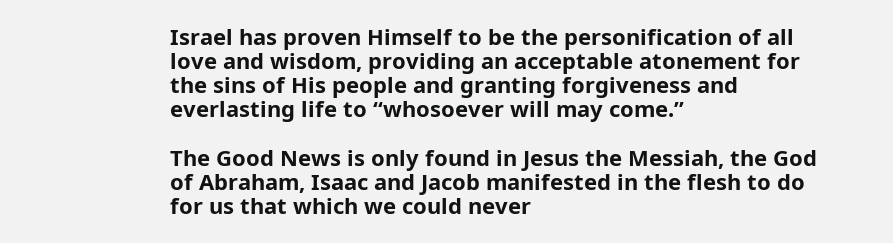Israel has proven Himself to be the personification of all love and wisdom, providing an acceptable atonement for the sins of His people and granting forgiveness and everlasting life to “whosoever will may come.”

The Good News is only found in Jesus the Messiah, the God of Abraham, Isaac and Jacob manifested in the flesh to do for us that which we could never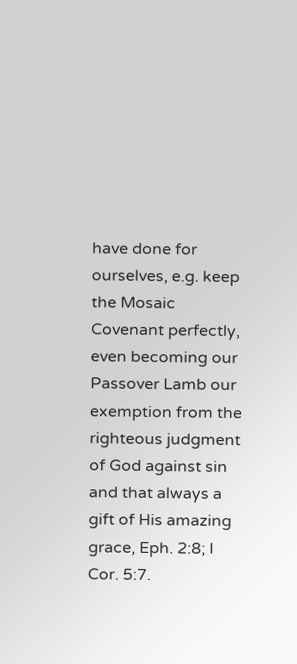have done for ourselves, e.g. keep the Mosaic Covenant perfectly, even becoming our Passover Lamb our exemption from the righteous judgment of God against sin and that always a gift of His amazing grace, Eph. 2:8; I Cor. 5:7.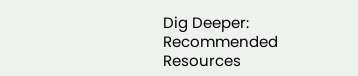Dig Deeper: Recommended Resources